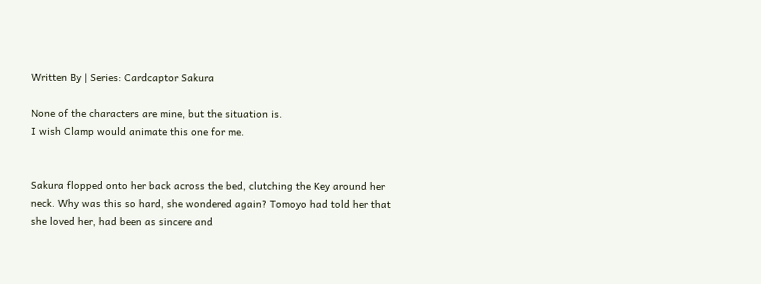Written By | Series: Cardcaptor Sakura

None of the characters are mine, but the situation is.
I wish Clamp would animate this one for me.


Sakura flopped onto her back across the bed, clutching the Key around her
neck. Why was this so hard, she wondered again? Tomoyo had told her that
she loved her, had been as sincere and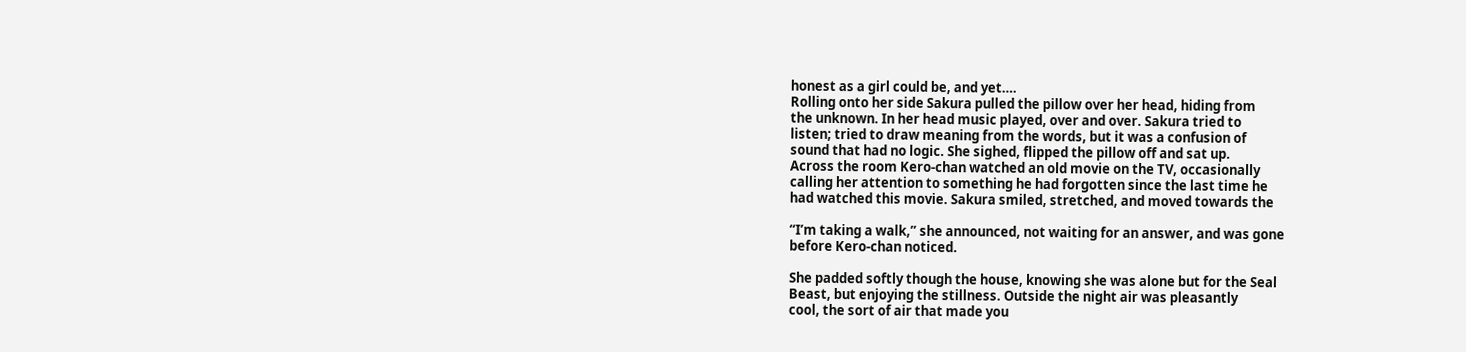honest as a girl could be, and yet….
Rolling onto her side Sakura pulled the pillow over her head, hiding from
the unknown. In her head music played, over and over. Sakura tried to
listen; tried to draw meaning from the words, but it was a confusion of
sound that had no logic. She sighed, flipped the pillow off and sat up.
Across the room Kero-chan watched an old movie on the TV, occasionally
calling her attention to something he had forgotten since the last time he
had watched this movie. Sakura smiled, stretched, and moved towards the

“I’m taking a walk,” she announced, not waiting for an answer, and was gone
before Kero-chan noticed.

She padded softly though the house, knowing she was alone but for the Seal
Beast, but enjoying the stillness. Outside the night air was pleasantly
cool, the sort of air that made you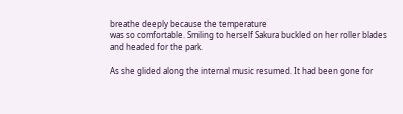breathe deeply because the temperature
was so comfortable. Smiling to herself Sakura buckled on her roller blades
and headed for the park.

As she glided along the internal music resumed. It had been gone for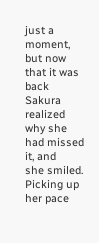just a
moment, but now that it was back Sakura realized why she had missed it, and
she smiled. Picking up her pace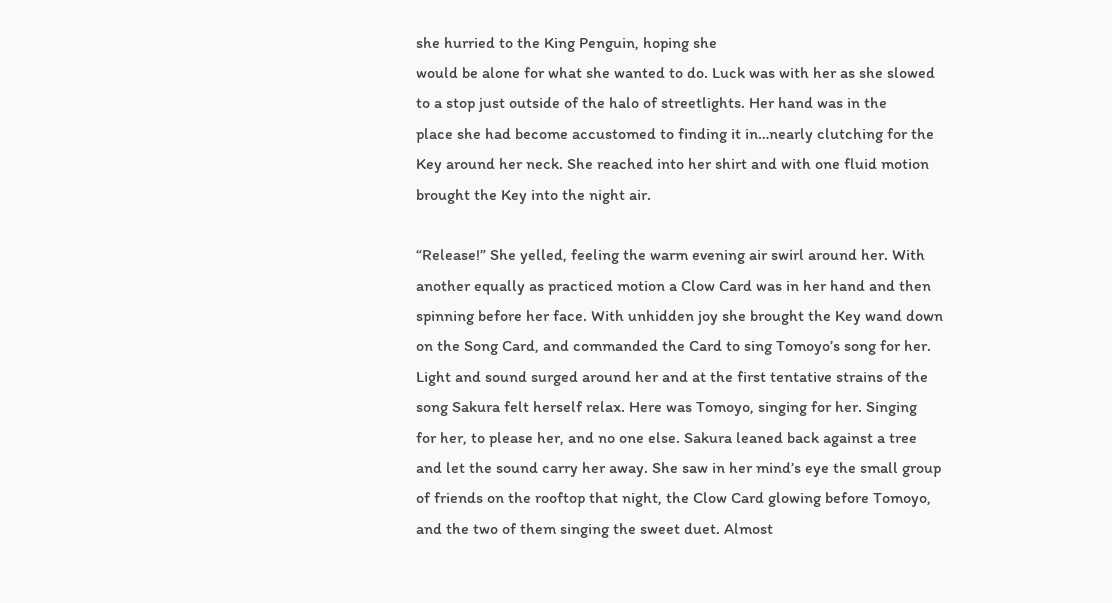she hurried to the King Penguin, hoping she
would be alone for what she wanted to do. Luck was with her as she slowed
to a stop just outside of the halo of streetlights. Her hand was in the
place she had become accustomed to finding it in…nearly clutching for the
Key around her neck. She reached into her shirt and with one fluid motion
brought the Key into the night air.

“Release!” She yelled, feeling the warm evening air swirl around her. With
another equally as practiced motion a Clow Card was in her hand and then
spinning before her face. With unhidden joy she brought the Key wand down
on the Song Card, and commanded the Card to sing Tomoyo’s song for her.
Light and sound surged around her and at the first tentative strains of the
song Sakura felt herself relax. Here was Tomoyo, singing for her. Singing
for her, to please her, and no one else. Sakura leaned back against a tree
and let the sound carry her away. She saw in her mind’s eye the small group
of friends on the rooftop that night, the Clow Card glowing before Tomoyo,
and the two of them singing the sweet duet. Almost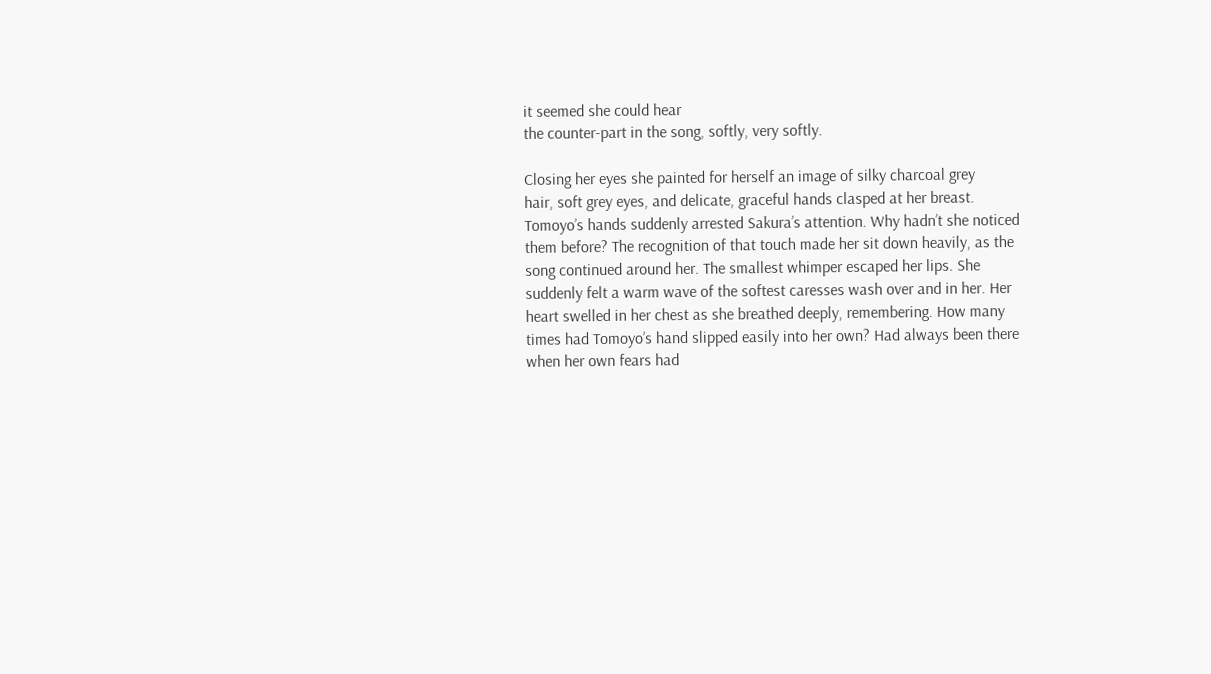it seemed she could hear
the counter-part in the song, softly, very softly.

Closing her eyes she painted for herself an image of silky charcoal grey
hair, soft grey eyes, and delicate, graceful hands clasped at her breast.
Tomoyo’s hands suddenly arrested Sakura’s attention. Why hadn’t she noticed
them before? The recognition of that touch made her sit down heavily, as the
song continued around her. The smallest whimper escaped her lips. She
suddenly felt a warm wave of the softest caresses wash over and in her. Her
heart swelled in her chest as she breathed deeply, remembering. How many
times had Tomoyo’s hand slipped easily into her own? Had always been there
when her own fears had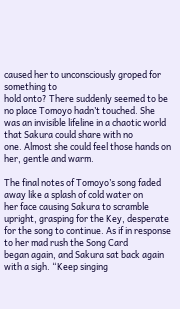caused her to unconsciously groped for something to
hold onto? There suddenly seemed to be no place Tomoyo hadn’t touched. She
was an invisible lifeline in a chaotic world that Sakura could share with no
one. Almost she could feel those hands on her, gentle and warm.

The final notes of Tomoyo’s song faded away like a splash of cold water on
her face causing Sakura to scramble upright, grasping for the Key, desperate
for the song to continue. As if in response to her mad rush the Song Card
began again, and Sakura sat back again with a sigh. “Keep singing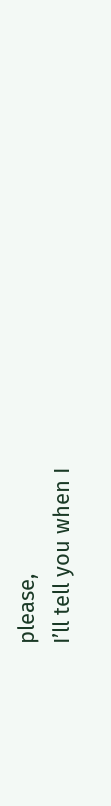please,
I’ll tell you when I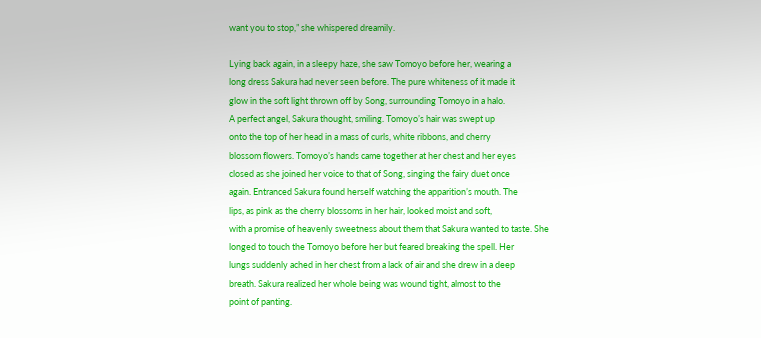want you to stop,” she whispered dreamily.

Lying back again, in a sleepy haze, she saw Tomoyo before her, wearing a
long dress Sakura had never seen before. The pure whiteness of it made it
glow in the soft light thrown off by Song, surrounding Tomoyo in a halo.
A perfect angel, Sakura thought, smiling. Tomoyo’s hair was swept up
onto the top of her head in a mass of curls, white ribbons, and cherry
blossom flowers. Tomoyo’s hands came together at her chest and her eyes
closed as she joined her voice to that of Song, singing the fairy duet once
again. Entranced Sakura found herself watching the apparition’s mouth. The
lips, as pink as the cherry blossoms in her hair, looked moist and soft,
with a promise of heavenly sweetness about them that Sakura wanted to taste. She
longed to touch the Tomoyo before her but feared breaking the spell. Her
lungs suddenly ached in her chest from a lack of air and she drew in a deep
breath. Sakura realized her whole being was wound tight, almost to the
point of panting.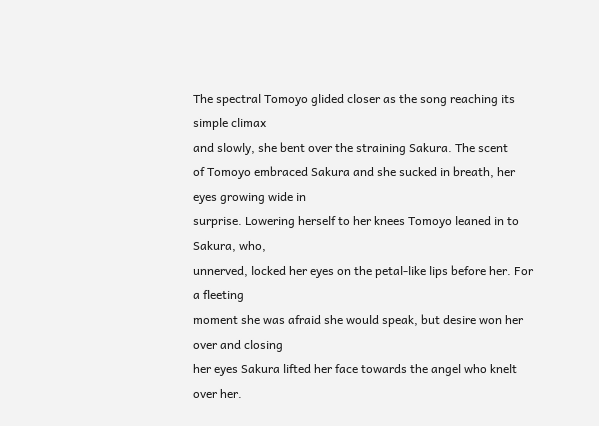The spectral Tomoyo glided closer as the song reaching its simple climax
and slowly, she bent over the straining Sakura. The scent
of Tomoyo embraced Sakura and she sucked in breath, her eyes growing wide in
surprise. Lowering herself to her knees Tomoyo leaned in to Sakura, who,
unnerved, locked her eyes on the petal-like lips before her. For a fleeting
moment she was afraid she would speak, but desire won her over and closing
her eyes Sakura lifted her face towards the angel who knelt over her.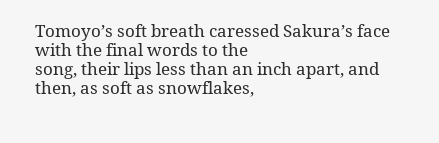Tomoyo’s soft breath caressed Sakura’s face with the final words to the
song, their lips less than an inch apart, and then, as soft as snowflakes,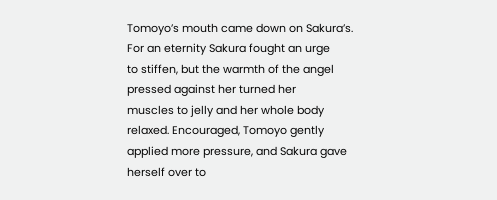Tomoyo’s mouth came down on Sakura’s. For an eternity Sakura fought an urge
to stiffen, but the warmth of the angel pressed against her turned her
muscles to jelly and her whole body relaxed. Encouraged, Tomoyo gently
applied more pressure, and Sakura gave herself over to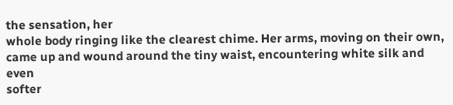the sensation, her
whole body ringing like the clearest chime. Her arms, moving on their own,
came up and wound around the tiny waist, encountering white silk and even
softer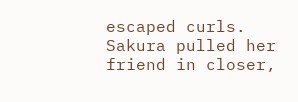escaped curls. Sakura pulled her friend in closer,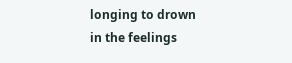longing to drown
in the feelings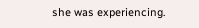she was experiencing.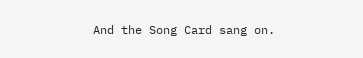And the Song Card sang on.